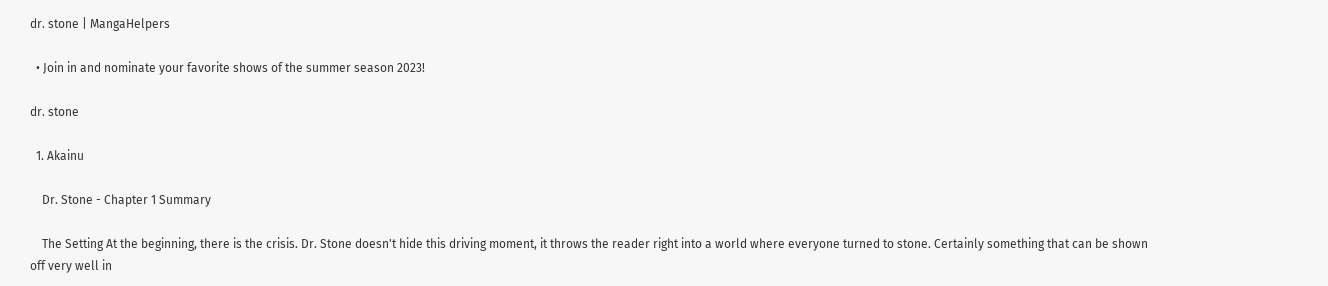dr. stone | MangaHelpers

  • Join in and nominate your favorite shows of the summer season 2023!

dr. stone

  1. Akainu

    Dr. Stone - Chapter 1 Summary

    The Setting At the beginning, there is the crisis. Dr. Stone doesn't hide this driving moment, it throws the reader right into a world where everyone turned to stone. Certainly something that can be shown off very well in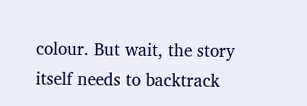colour. But wait, the story itself needs to backtrack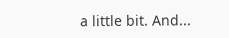a little bit. And...